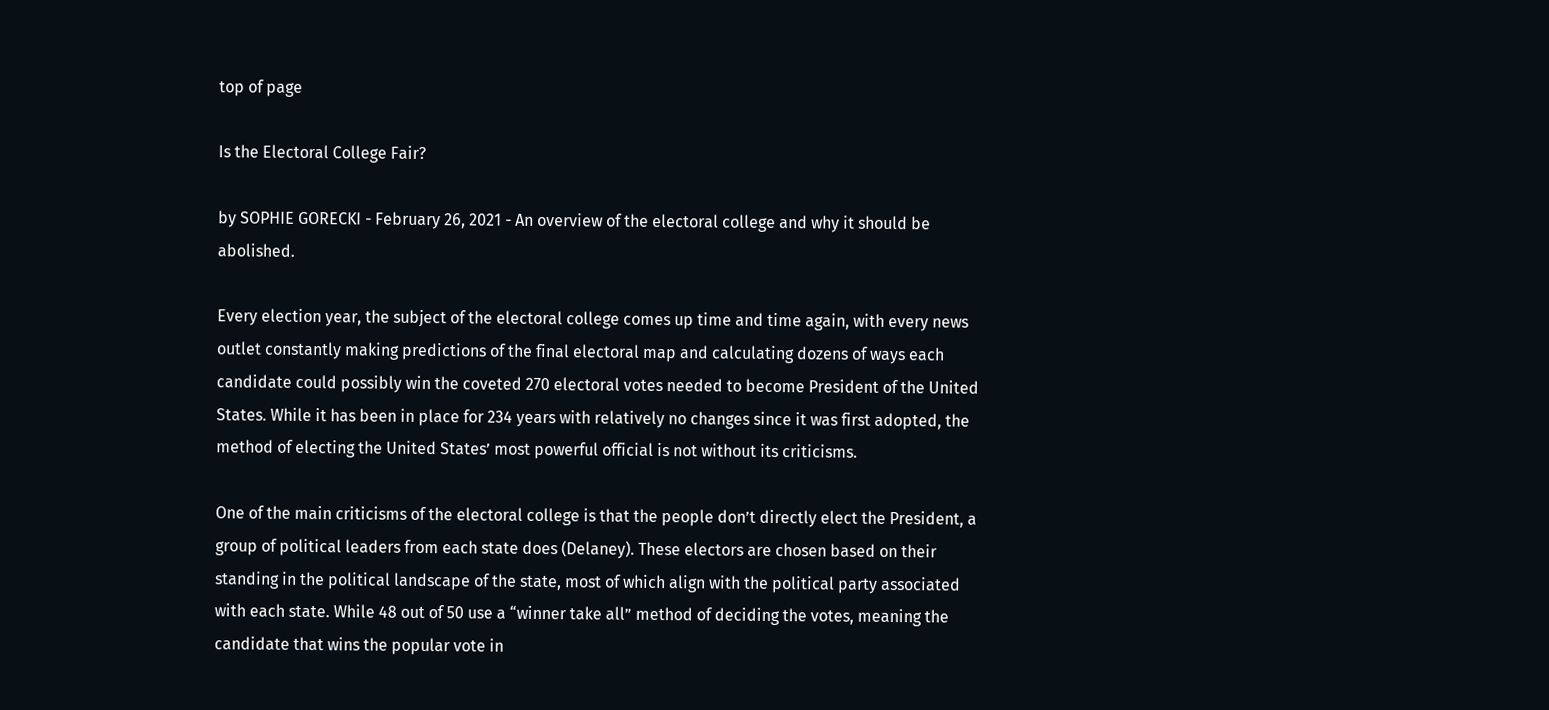top of page

Is the Electoral College Fair?

by SOPHIE GORECKI - February 26, 2021 - An overview of the electoral college and why it should be abolished.

Every election year, the subject of the electoral college comes up time and time again, with every news outlet constantly making predictions of the final electoral map and calculating dozens of ways each candidate could possibly win the coveted 270 electoral votes needed to become President of the United States. While it has been in place for 234 years with relatively no changes since it was first adopted, the method of electing the United States’ most powerful official is not without its criticisms.

One of the main criticisms of the electoral college is that the people don’t directly elect the President, a group of political leaders from each state does (Delaney). These electors are chosen based on their standing in the political landscape of the state, most of which align with the political party associated with each state. While 48 out of 50 use a “winner take all” method of deciding the votes, meaning the candidate that wins the popular vote in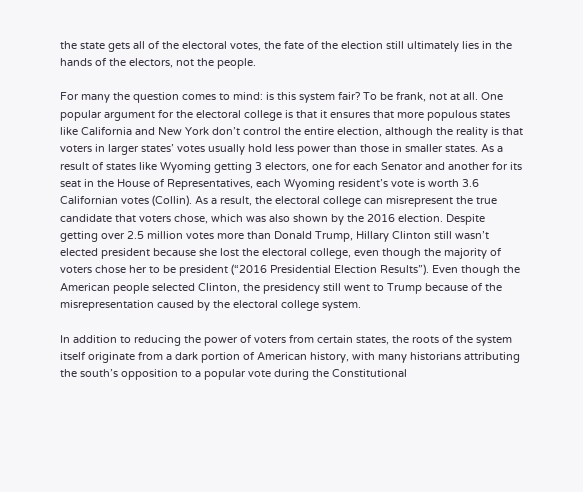the state gets all of the electoral votes, the fate of the election still ultimately lies in the hands of the electors, not the people.

For many the question comes to mind: is this system fair? To be frank, not at all. One popular argument for the electoral college is that it ensures that more populous states like California and New York don’t control the entire election, although the reality is that voters in larger states’ votes usually hold less power than those in smaller states. As a result of states like Wyoming getting 3 electors, one for each Senator and another for its seat in the House of Representatives, each Wyoming resident’s vote is worth 3.6 Californian votes (Collin). As a result, the electoral college can misrepresent the true candidate that voters chose, which was also shown by the 2016 election. Despite getting over 2.5 million votes more than Donald Trump, Hillary Clinton still wasn’t elected president because she lost the electoral college, even though the majority of voters chose her to be president (“2016 Presidential Election Results”). Even though the American people selected Clinton, the presidency still went to Trump because of the misrepresentation caused by the electoral college system.

In addition to reducing the power of voters from certain states, the roots of the system itself originate from a dark portion of American history, with many historians attributing the south’s opposition to a popular vote during the Constitutional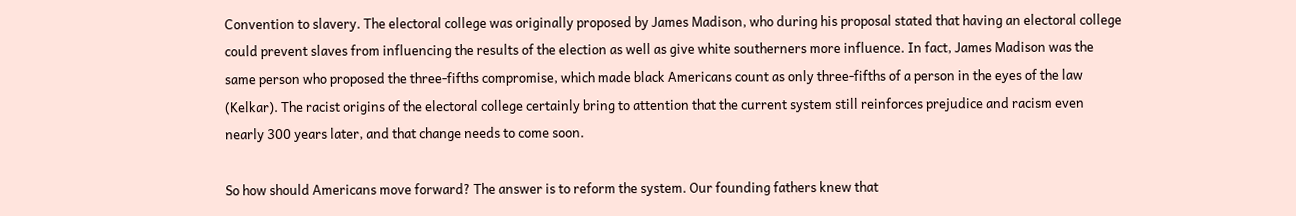Convention to slavery. The electoral college was originally proposed by James Madison, who during his proposal stated that having an electoral college could prevent slaves from influencing the results of the election as well as give white southerners more influence. In fact, James Madison was the same person who proposed the three-fifths compromise, which made black Americans count as only three-fifths of a person in the eyes of the law (Kelkar). The racist origins of the electoral college certainly bring to attention that the current system still reinforces prejudice and racism even nearly 300 years later, and that change needs to come soon.

So how should Americans move forward? The answer is to reform the system. Our founding fathers knew that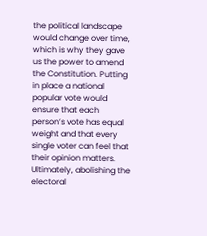the political landscape would change over time, which is why they gave us the power to amend the Constitution. Putting in place a national popular vote would ensure that each person’s vote has equal weight and that every single voter can feel that their opinion matters. Ultimately, abolishing the electoral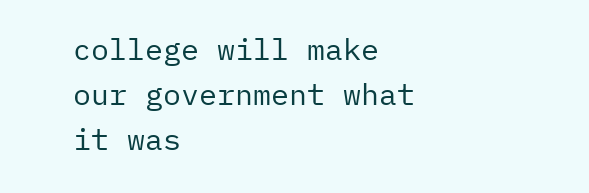college will make our government what it was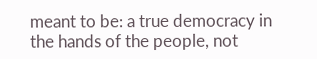meant to be: a true democracy in the hands of the people, not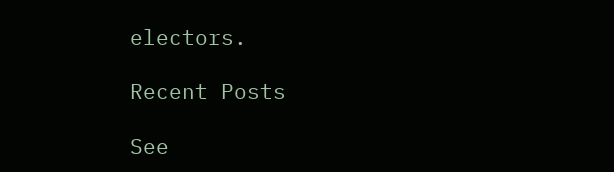electors.

Recent Posts

See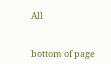All


bottom of page